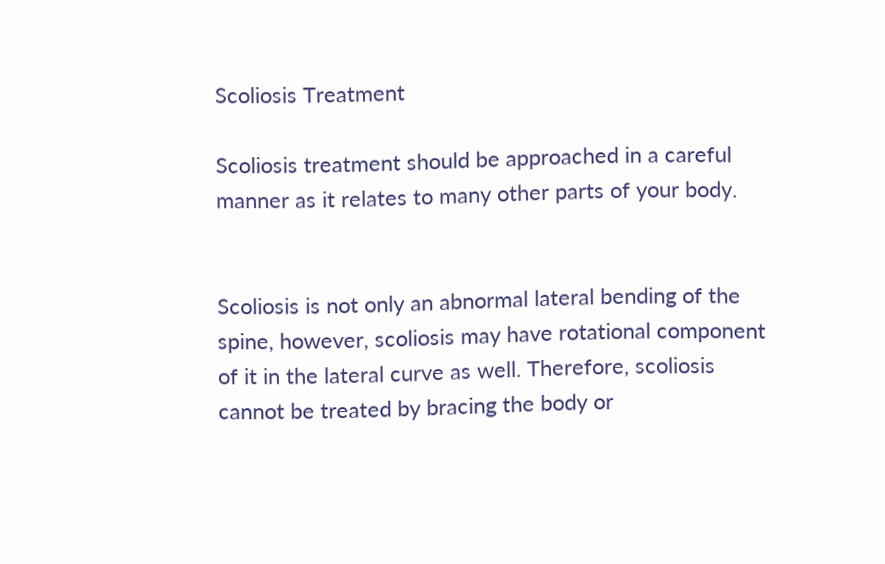Scoliosis Treatment

Scoliosis treatment should be approached in a careful manner as it relates to many other parts of your body.


Scoliosis is not only an abnormal lateral bending of the spine, however, scoliosis may have rotational component of it in the lateral curve as well. Therefore, scoliosis cannot be treated by bracing the body or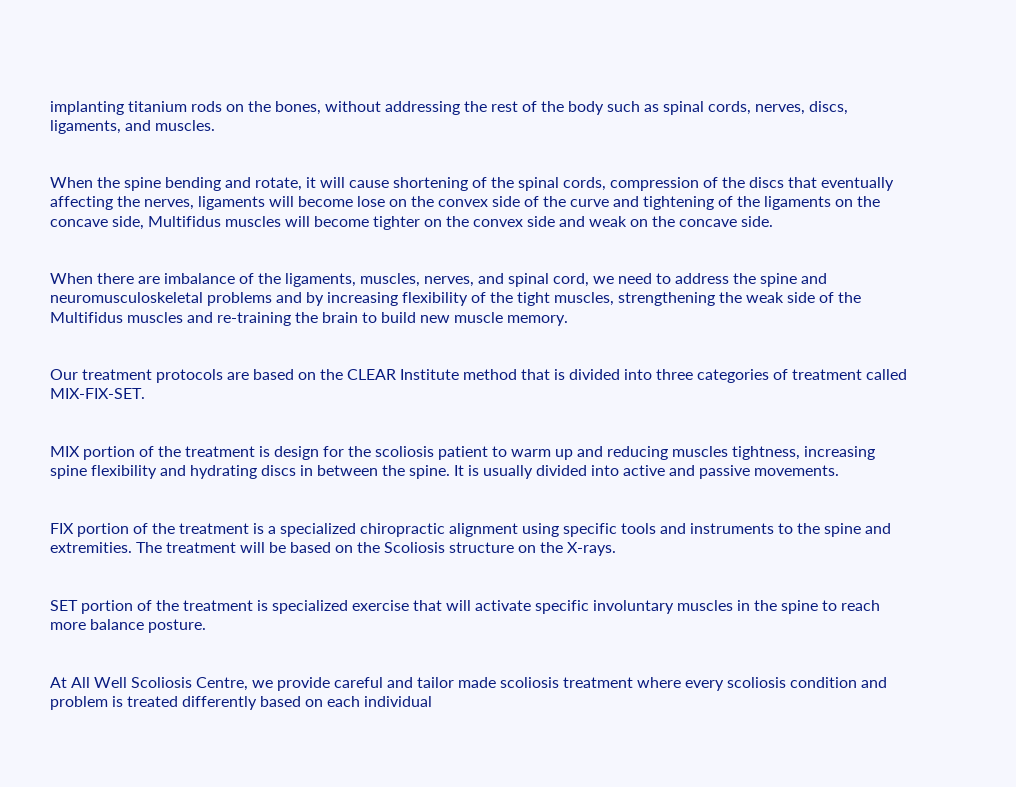implanting titanium rods on the bones, without addressing the rest of the body such as spinal cords, nerves, discs, ligaments, and muscles.


When the spine bending and rotate, it will cause shortening of the spinal cords, compression of the discs that eventually affecting the nerves, ligaments will become lose on the convex side of the curve and tightening of the ligaments on the concave side, Multifidus muscles will become tighter on the convex side and weak on the concave side.


When there are imbalance of the ligaments, muscles, nerves, and spinal cord, we need to address the spine and neuromusculoskeletal problems and by increasing flexibility of the tight muscles, strengthening the weak side of the Multifidus muscles and re-training the brain to build new muscle memory.


Our treatment protocols are based on the CLEAR Institute method that is divided into three categories of treatment called MIX-FIX-SET.


MIX portion of the treatment is design for the scoliosis patient to warm up and reducing muscles tightness, increasing spine flexibility and hydrating discs in between the spine. It is usually divided into active and passive movements.


FIX portion of the treatment is a specialized chiropractic alignment using specific tools and instruments to the spine and extremities. The treatment will be based on the Scoliosis structure on the X-rays.


SET portion of the treatment is specialized exercise that will activate specific involuntary muscles in the spine to reach more balance posture.


At All Well Scoliosis Centre, we provide careful and tailor made scoliosis treatment where every scoliosis condition and problem is treated differently based on each individual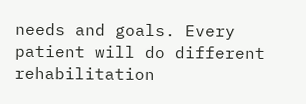needs and goals. Every patient will do different rehabilitation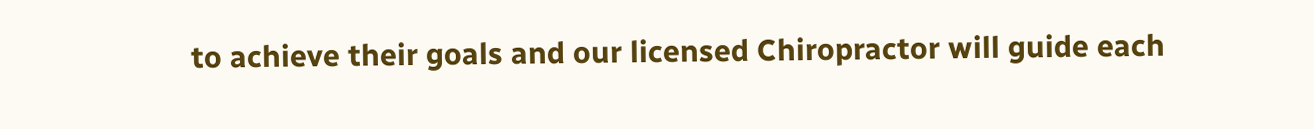to achieve their goals and our licensed Chiropractor will guide each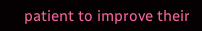patient to improve their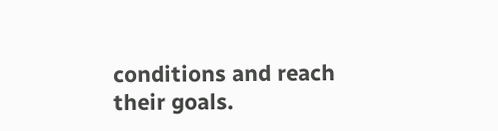conditions and reach their goals.